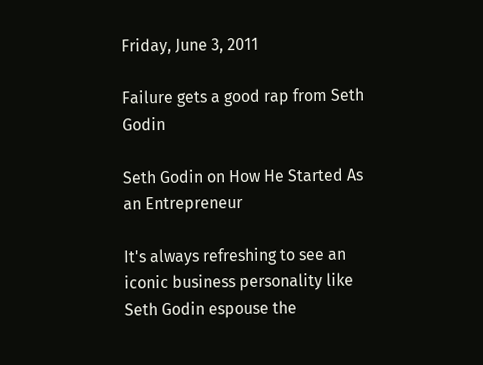Friday, June 3, 2011

Failure gets a good rap from Seth Godin

Seth Godin on How He Started As an Entrepreneur

It's always refreshing to see an iconic business personality like Seth Godin espouse the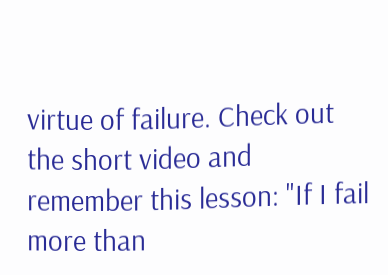virtue of failure. Check out the short video and remember this lesson: "If I fail more than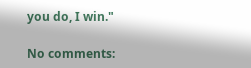you do, I win."

No comments: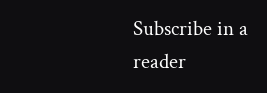Subscribe in a reader